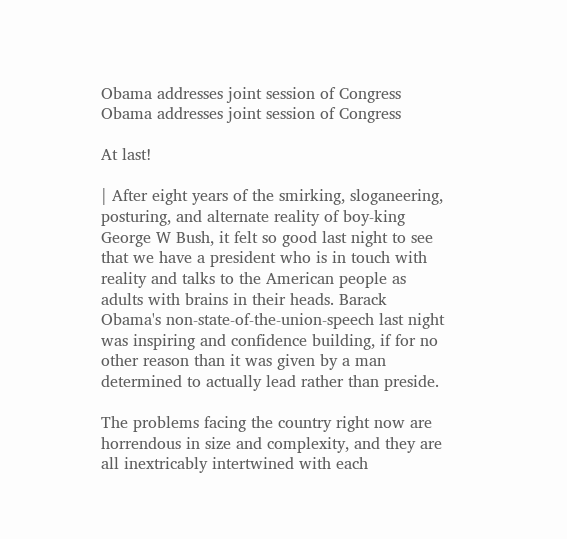Obama addresses joint session of Congress
Obama addresses joint session of Congress

At last!

| After eight years of the smirking, sloganeering, posturing, and alternate reality of boy-king George W Bush, it felt so good last night to see that we have a president who is in touch with reality and talks to the American people as adults with brains in their heads. Barack Obama's non-state-of-the-union-speech last night was inspiring and confidence building, if for no other reason than it was given by a man determined to actually lead rather than preside.

The problems facing the country right now are horrendous in size and complexity, and they are all inextricably intertwined with each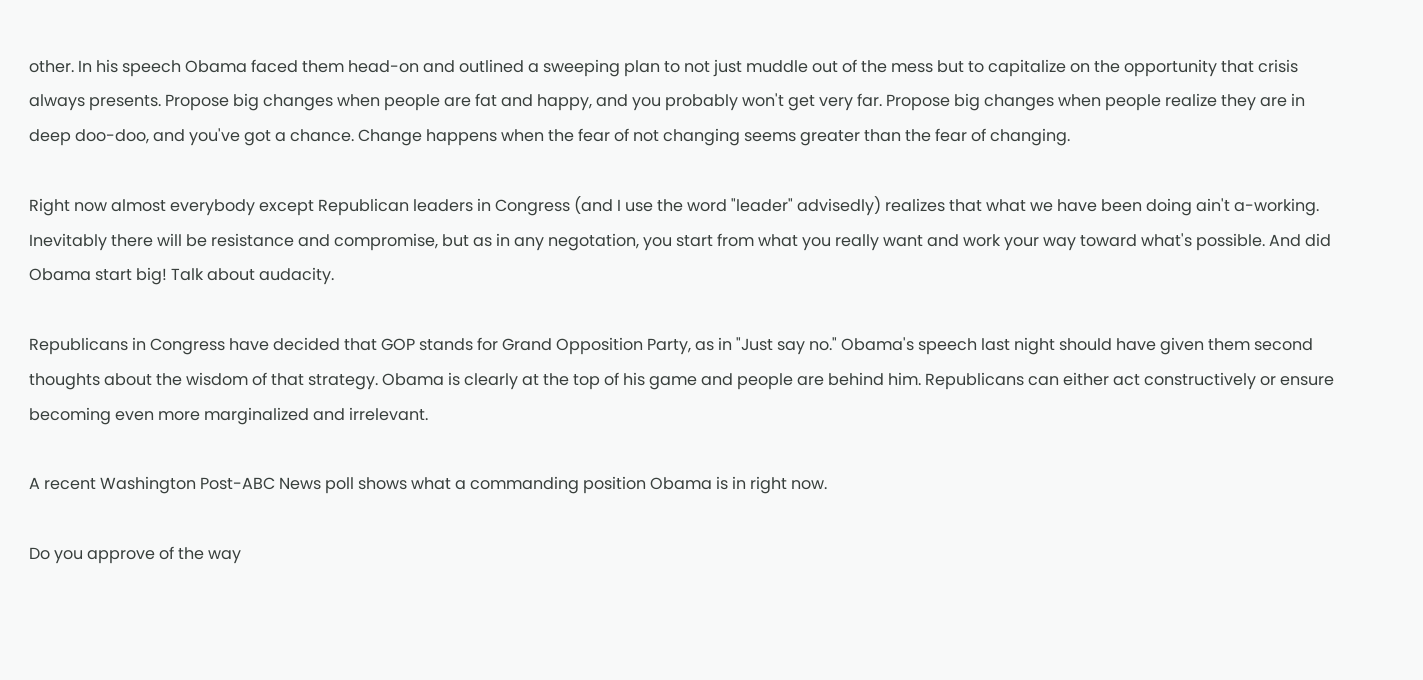other. In his speech Obama faced them head-on and outlined a sweeping plan to not just muddle out of the mess but to capitalize on the opportunity that crisis always presents. Propose big changes when people are fat and happy, and you probably won't get very far. Propose big changes when people realize they are in deep doo-doo, and you've got a chance. Change happens when the fear of not changing seems greater than the fear of changing.

Right now almost everybody except Republican leaders in Congress (and I use the word "leader" advisedly) realizes that what we have been doing ain't a-working. Inevitably there will be resistance and compromise, but as in any negotation, you start from what you really want and work your way toward what's possible. And did Obama start big! Talk about audacity.

Republicans in Congress have decided that GOP stands for Grand Opposition Party, as in "Just say no." Obama's speech last night should have given them second thoughts about the wisdom of that strategy. Obama is clearly at the top of his game and people are behind him. Republicans can either act constructively or ensure becoming even more marginalized and irrelevant.

A recent Washington Post-ABC News poll shows what a commanding position Obama is in right now.

Do you approve of the way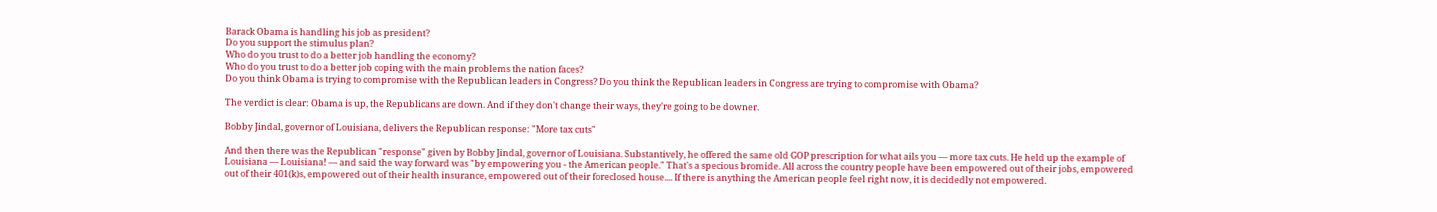Barack Obama is handling his job as president?
Do you support the stimulus plan?
Who do you trust to do a better job handling the economy?
Who do you trust to do a better job coping with the main problems the nation faces?
Do you think Obama is trying to compromise with the Republican leaders in Congress? Do you think the Republican leaders in Congress are trying to compromise with Obama?

The verdict is clear: Obama is up, the Republicans are down. And if they don't change their ways, they're going to be downer.

Bobby Jindal, governor of Louisiana, delivers the Republican response: "More tax cuts"

And then there was the Republican "response" given by Bobby Jindal, governor of Louisiana. Substantively, he offered the same old GOP prescription for what ails you — more tax cuts. He held up the example of Louisiana — Louisiana! — and said the way forward was "by empowering you - the American people." That's a specious bromide. All across the country people have been empowered out of their jobs, empowered out of their 401(k)s, empowered out of their health insurance, empowered out of their foreclosed house.... If there is anything the American people feel right now, it is decidedly not empowered.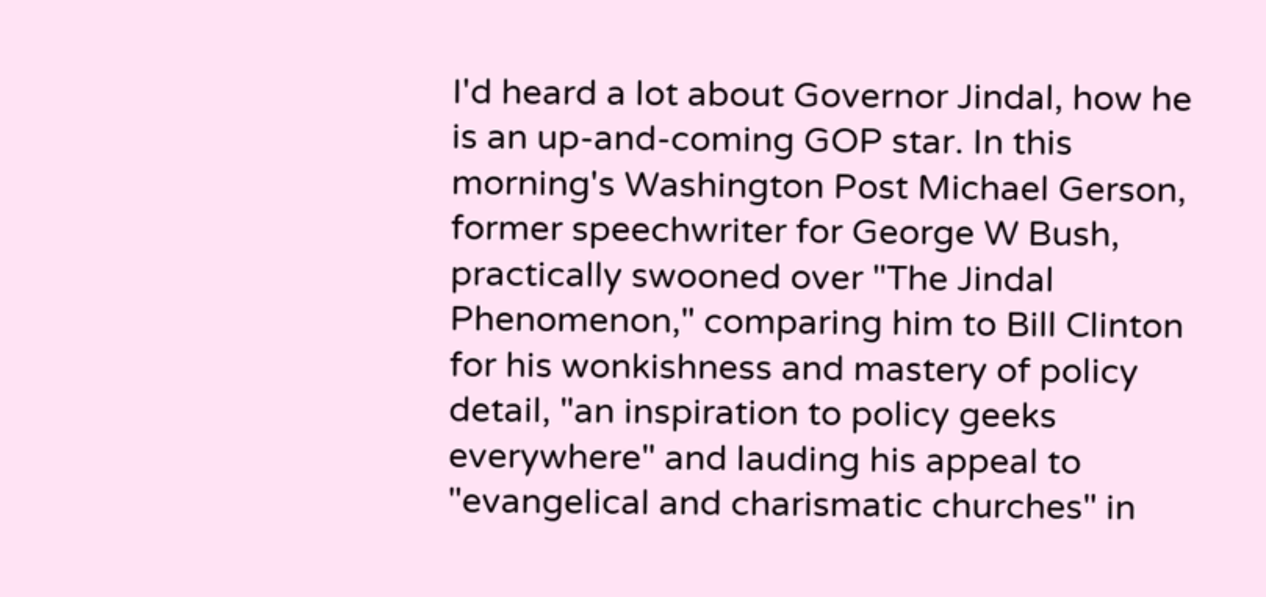I'd heard a lot about Governor Jindal, how he is an up-and-coming GOP star. In this morning's Washington Post Michael Gerson, former speechwriter for George W Bush, practically swooned over "The Jindal Phenomenon," comparing him to Bill Clinton for his wonkishness and mastery of policy detail, "an inspiration to policy geeks everywhere" and lauding his appeal to "evangelical and charismatic churches" in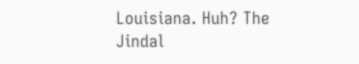Louisiana. Huh? The Jindal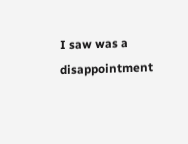I saw was a disappointment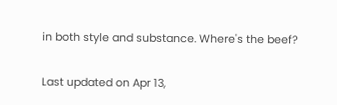in both style and substance. Where's the beef?

Last updated on Apr 13,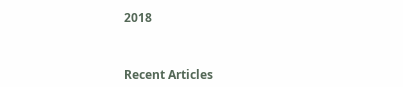2018



Recent Articles